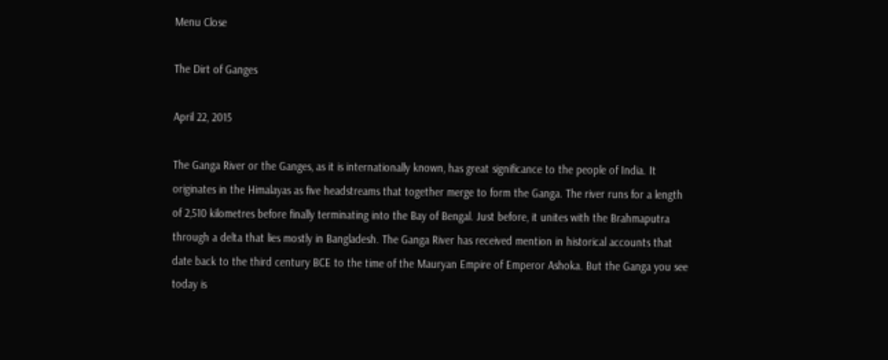Menu Close

The Dirt of Ganges

April 22, 2015

The Ganga River or the Ganges, as it is internationally known, has great significance to the people of India. It originates in the Himalayas as five headstreams that together merge to form the Ganga. The river runs for a length of 2,510 kilometres before finally terminating into the Bay of Bengal. Just before, it unites with the Brahmaputra through a delta that lies mostly in Bangladesh. The Ganga River has received mention in historical accounts that date back to the third century BCE to the time of the Mauryan Empire of Emperor Ashoka. But the Ganga you see today is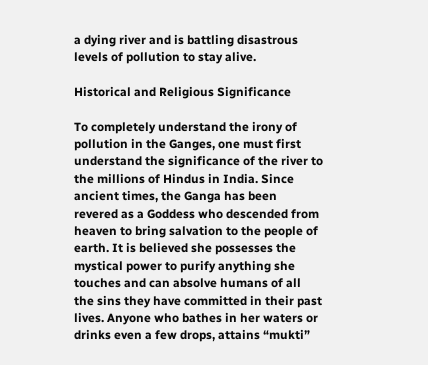a dying river and is battling disastrous levels of pollution to stay alive.

Historical and Religious Significance

To completely understand the irony of pollution in the Ganges, one must first understand the significance of the river to the millions of Hindus in India. Since ancient times, the Ganga has been revered as a Goddess who descended from heaven to bring salvation to the people of earth. It is believed she possesses the mystical power to purify anything she touches and can absolve humans of all the sins they have committed in their past lives. Anyone who bathes in her waters or drinks even a few drops, attains “mukti”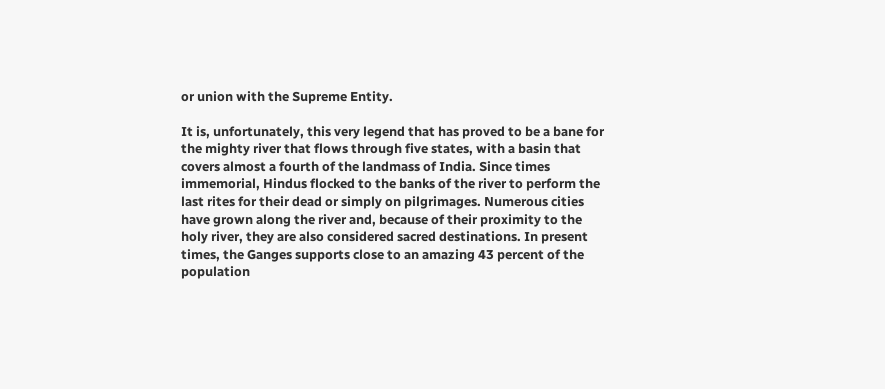or union with the Supreme Entity.

It is, unfortunately, this very legend that has proved to be a bane for the mighty river that flows through five states, with a basin that covers almost a fourth of the landmass of India. Since times immemorial, Hindus flocked to the banks of the river to perform the last rites for their dead or simply on pilgrimages. Numerous cities have grown along the river and, because of their proximity to the holy river, they are also considered sacred destinations. In present times, the Ganges supports close to an amazing 43 percent of the population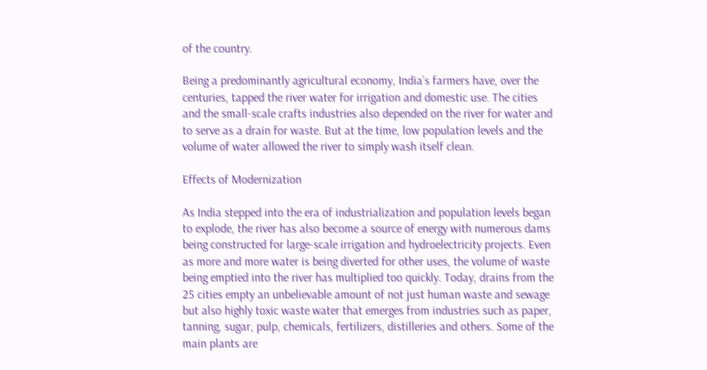of the country.

Being a predominantly agricultural economy, India’s farmers have, over the centuries, tapped the river water for irrigation and domestic use. The cities and the small-scale crafts industries also depended on the river for water and to serve as a drain for waste. But at the time, low population levels and the volume of water allowed the river to simply wash itself clean.

Effects of Modernization

As India stepped into the era of industrialization and population levels began to explode, the river has also become a source of energy with numerous dams being constructed for large-scale irrigation and hydroelectricity projects. Even as more and more water is being diverted for other uses, the volume of waste being emptied into the river has multiplied too quickly. Today, drains from the 25 cities empty an unbelievable amount of not just human waste and sewage but also highly toxic waste water that emerges from industries such as paper, tanning, sugar, pulp, chemicals, fertilizers, distilleries and others. Some of the main plants are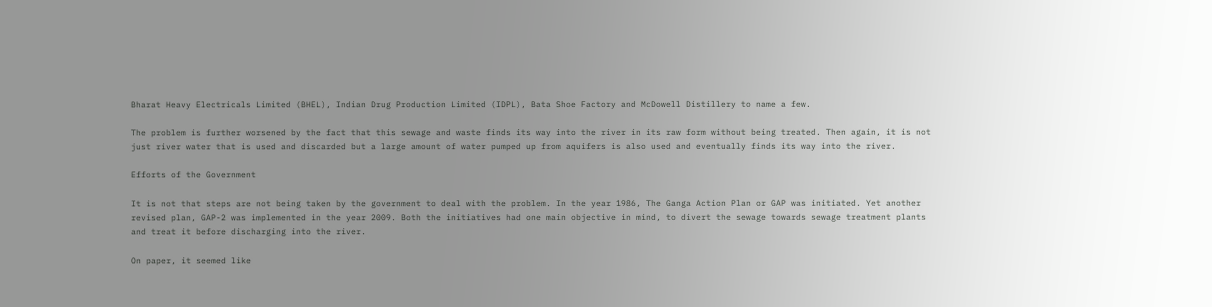Bharat Heavy Electricals Limited (BHEL), Indian Drug Production Limited (IDPL), Bata Shoe Factory and McDowell Distillery to name a few.

The problem is further worsened by the fact that this sewage and waste finds its way into the river in its raw form without being treated. Then again, it is not just river water that is used and discarded but a large amount of water pumped up from aquifers is also used and eventually finds its way into the river.

Efforts of the Government

It is not that steps are not being taken by the government to deal with the problem. In the year 1986, The Ganga Action Plan or GAP was initiated. Yet another revised plan, GAP-2 was implemented in the year 2009. Both the initiatives had one main objective in mind, to divert the sewage towards sewage treatment plants and treat it before discharging into the river.

On paper, it seemed like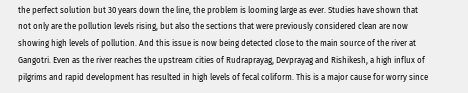the perfect solution but 30 years down the line, the problem is looming large as ever. Studies have shown that not only are the pollution levels rising, but also the sections that were previously considered clean are now showing high levels of pollution. And this issue is now being detected close to the main source of the river at Gangotri. Even as the river reaches the upstream cities of Rudraprayag, Devprayag and Rishikesh, a high influx of pilgrims and rapid development has resulted in high levels of fecal coliform. This is a major cause for worry since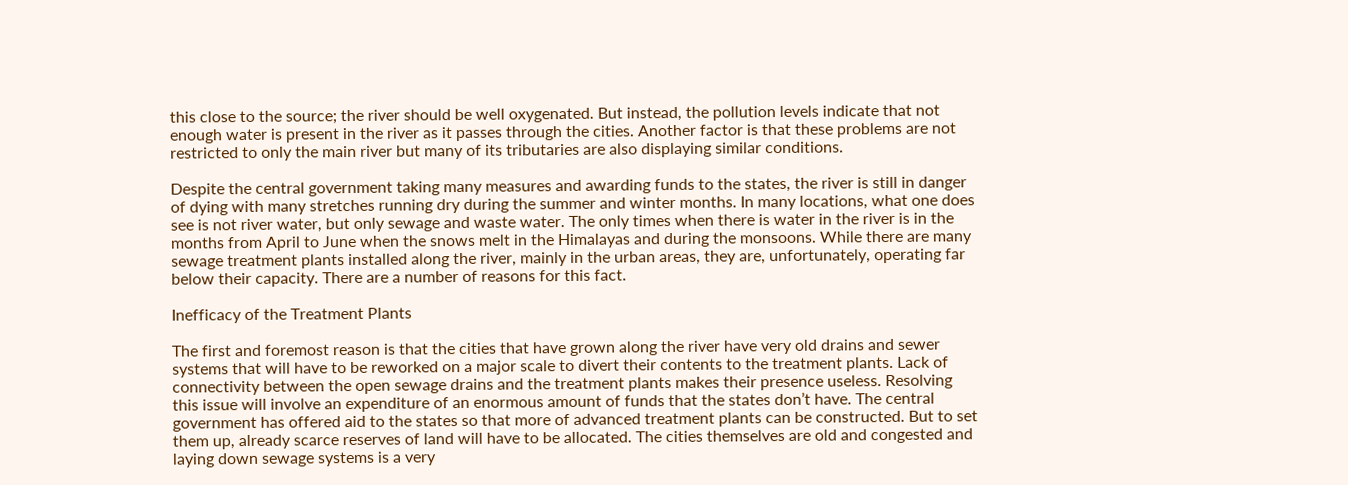this close to the source; the river should be well oxygenated. But instead, the pollution levels indicate that not enough water is present in the river as it passes through the cities. Another factor is that these problems are not restricted to only the main river but many of its tributaries are also displaying similar conditions.

Despite the central government taking many measures and awarding funds to the states, the river is still in danger of dying with many stretches running dry during the summer and winter months. In many locations, what one does see is not river water, but only sewage and waste water. The only times when there is water in the river is in the months from April to June when the snows melt in the Himalayas and during the monsoons. While there are many sewage treatment plants installed along the river, mainly in the urban areas, they are, unfortunately, operating far below their capacity. There are a number of reasons for this fact.

Inefficacy of the Treatment Plants

The first and foremost reason is that the cities that have grown along the river have very old drains and sewer systems that will have to be reworked on a major scale to divert their contents to the treatment plants. Lack of connectivity between the open sewage drains and the treatment plants makes their presence useless. Resolving this issue will involve an expenditure of an enormous amount of funds that the states don’t have. The central government has offered aid to the states so that more of advanced treatment plants can be constructed. But to set them up, already scarce reserves of land will have to be allocated. The cities themselves are old and congested and laying down sewage systems is a very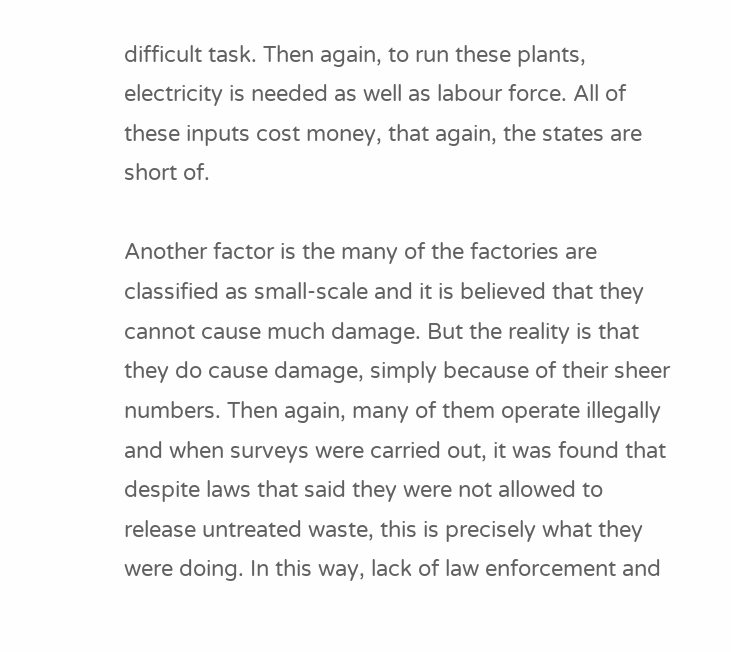difficult task. Then again, to run these plants, electricity is needed as well as labour force. All of these inputs cost money, that again, the states are short of.

Another factor is the many of the factories are classified as small-scale and it is believed that they cannot cause much damage. But the reality is that they do cause damage, simply because of their sheer numbers. Then again, many of them operate illegally and when surveys were carried out, it was found that despite laws that said they were not allowed to release untreated waste, this is precisely what they were doing. In this way, lack of law enforcement and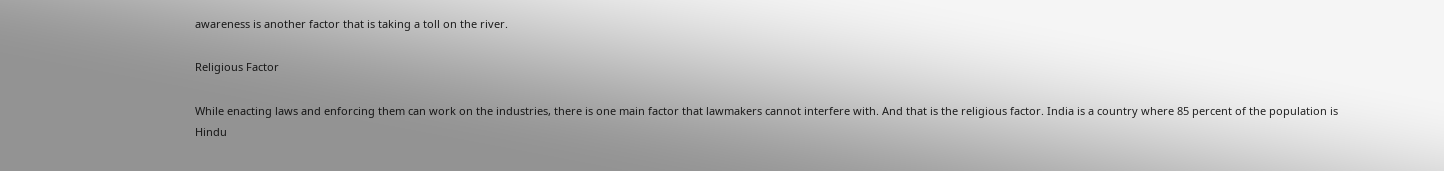awareness is another factor that is taking a toll on the river.

Religious Factor

While enacting laws and enforcing them can work on the industries, there is one main factor that lawmakers cannot interfere with. And that is the religious factor. India is a country where 85 percent of the population is Hindu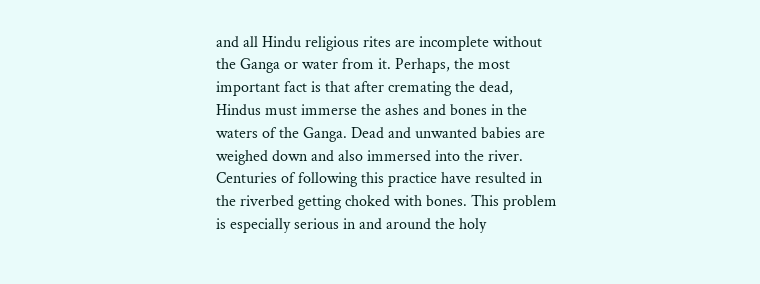and all Hindu religious rites are incomplete without the Ganga or water from it. Perhaps, the most important fact is that after cremating the dead, Hindus must immerse the ashes and bones in the waters of the Ganga. Dead and unwanted babies are weighed down and also immersed into the river. Centuries of following this practice have resulted in the riverbed getting choked with bones. This problem is especially serious in and around the holy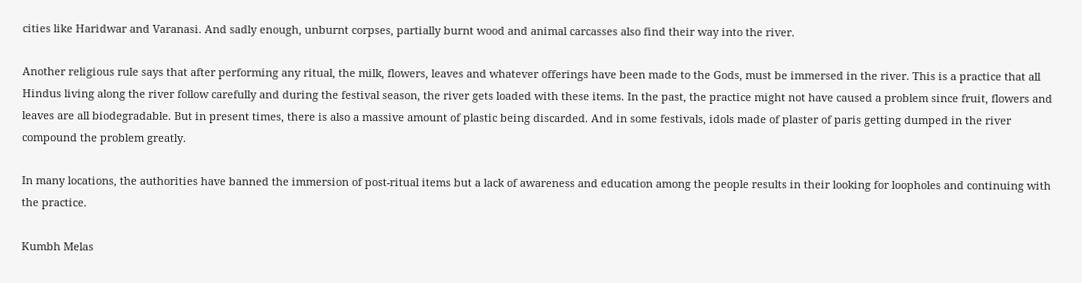cities like Haridwar and Varanasi. And sadly enough, unburnt corpses, partially burnt wood and animal carcasses also find their way into the river.

Another religious rule says that after performing any ritual, the milk, flowers, leaves and whatever offerings have been made to the Gods, must be immersed in the river. This is a practice that all Hindus living along the river follow carefully and during the festival season, the river gets loaded with these items. In the past, the practice might not have caused a problem since fruit, flowers and leaves are all biodegradable. But in present times, there is also a massive amount of plastic being discarded. And in some festivals, idols made of plaster of paris getting dumped in the river compound the problem greatly.

In many locations, the authorities have banned the immersion of post-ritual items but a lack of awareness and education among the people results in their looking for loopholes and continuing with the practice.

Kumbh Melas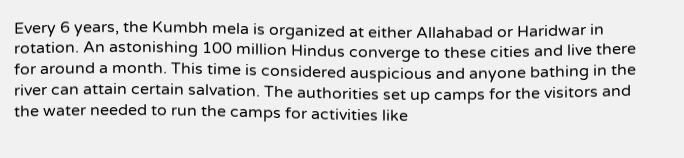Every 6 years, the Kumbh mela is organized at either Allahabad or Haridwar in rotation. An astonishing 100 million Hindus converge to these cities and live there for around a month. This time is considered auspicious and anyone bathing in the river can attain certain salvation. The authorities set up camps for the visitors and the water needed to run the camps for activities like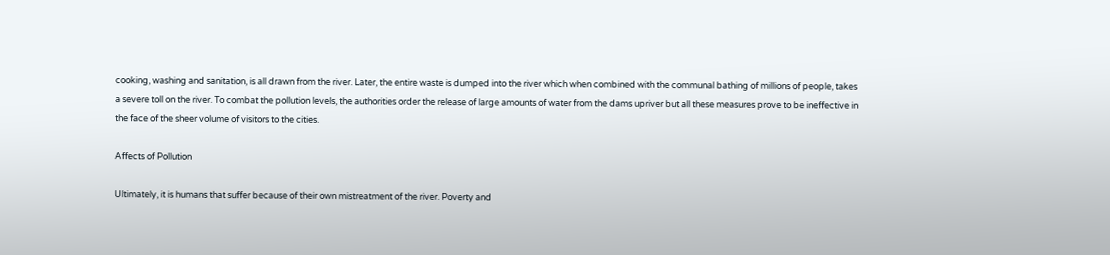cooking, washing and sanitation, is all drawn from the river. Later, the entire waste is dumped into the river which when combined with the communal bathing of millions of people, takes a severe toll on the river. To combat the pollution levels, the authorities order the release of large amounts of water from the dams upriver but all these measures prove to be ineffective in the face of the sheer volume of visitors to the cities.

Affects of Pollution

Ultimately, it is humans that suffer because of their own mistreatment of the river. Poverty and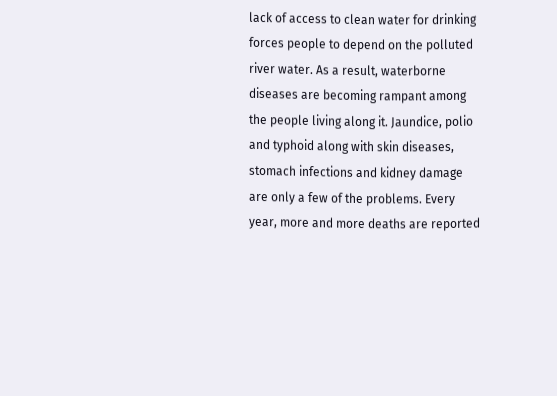lack of access to clean water for drinking forces people to depend on the polluted river water. As a result, waterborne diseases are becoming rampant among the people living along it. Jaundice, polio and typhoid along with skin diseases, stomach infections and kidney damage are only a few of the problems. Every year, more and more deaths are reported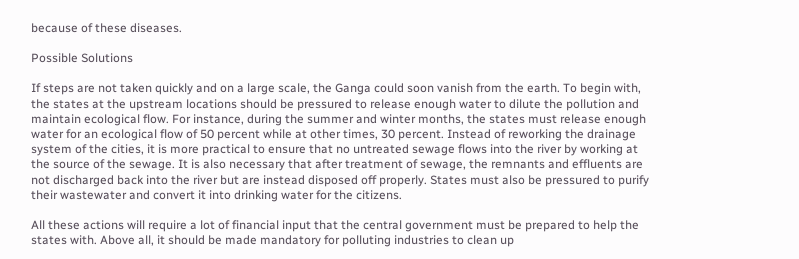because of these diseases.

Possible Solutions

If steps are not taken quickly and on a large scale, the Ganga could soon vanish from the earth. To begin with, the states at the upstream locations should be pressured to release enough water to dilute the pollution and maintain ecological flow. For instance, during the summer and winter months, the states must release enough water for an ecological flow of 50 percent while at other times, 30 percent. Instead of reworking the drainage system of the cities, it is more practical to ensure that no untreated sewage flows into the river by working at the source of the sewage. It is also necessary that after treatment of sewage, the remnants and effluents are not discharged back into the river but are instead disposed off properly. States must also be pressured to purify their wastewater and convert it into drinking water for the citizens.

All these actions will require a lot of financial input that the central government must be prepared to help the states with. Above all, it should be made mandatory for polluting industries to clean up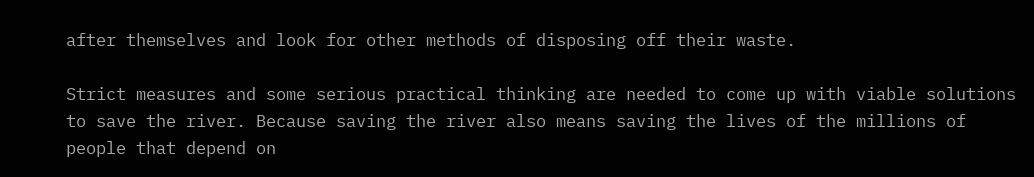after themselves and look for other methods of disposing off their waste.

Strict measures and some serious practical thinking are needed to come up with viable solutions to save the river. Because saving the river also means saving the lives of the millions of people that depend on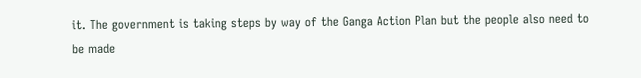it. The government is taking steps by way of the Ganga Action Plan but the people also need to be made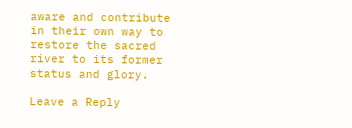aware and contribute in their own way to restore the sacred river to its former status and glory.

Leave a Reply